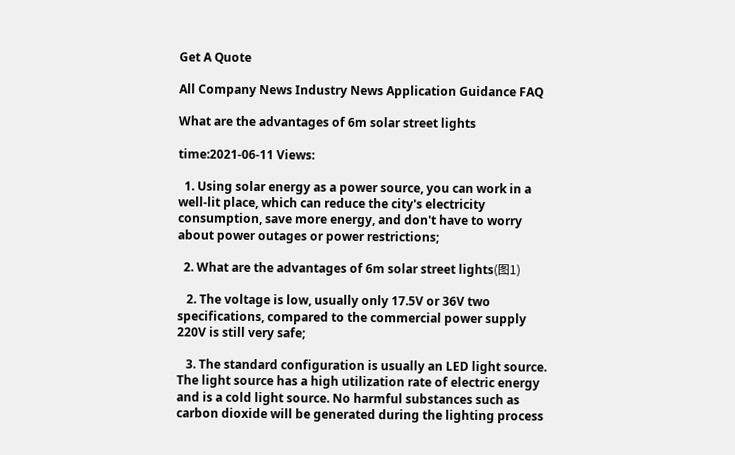Get A Quote

All Company News Industry News Application Guidance FAQ

What are the advantages of 6m solar street lights

time:2021-06-11 Views:

  1. Using solar energy as a power source, you can work in a well-lit place, which can reduce the city's electricity consumption, save more energy, and don't have to worry about power outages or power restrictions;

  2. What are the advantages of 6m solar street lights(图1)

   2. The voltage is low, usually only 17.5V or 36V two specifications, compared to the commercial power supply 220V is still very safe;

   3. The standard configuration is usually an LED light source. The light source has a high utilization rate of electric energy and is a cold light source. No harmful substances such as carbon dioxide will be generated during the lighting process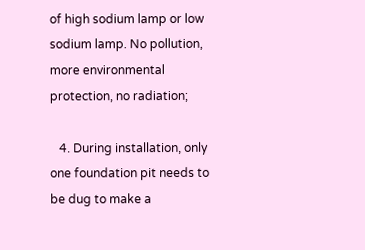of high sodium lamp or low sodium lamp. No pollution, more environmental protection, no radiation;

   4. During installation, only one foundation pit needs to be dug to make a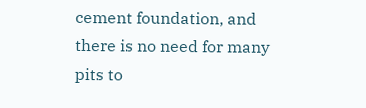cement foundation, and there is no need for many pits to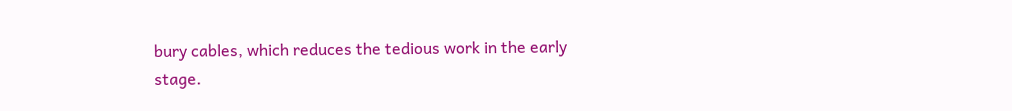bury cables, which reduces the tedious work in the early stage.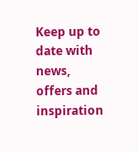Keep up to date with news, offers and inspiration